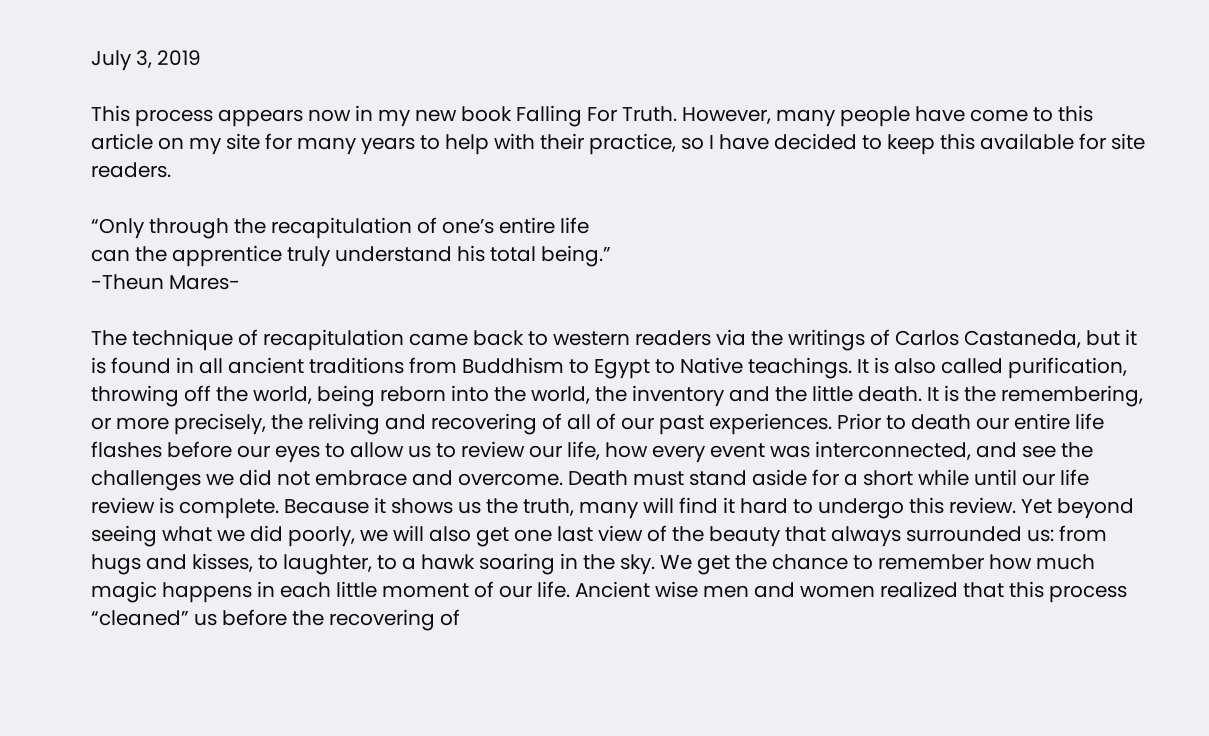July 3, 2019

This process appears now in my new book Falling For Truth. However, many people have come to this article on my site for many years to help with their practice, so I have decided to keep this available for site readers.

“Only through the recapitulation of one’s entire life
can the apprentice truly understand his total being.”
-Theun Mares-

The technique of recapitulation came back to western readers via the writings of Carlos Castaneda, but it is found in all ancient traditions from Buddhism to Egypt to Native teachings. It is also called purification, throwing off the world, being reborn into the world, the inventory and the little death. It is the remembering, or more precisely, the reliving and recovering of all of our past experiences. Prior to death our entire life flashes before our eyes to allow us to review our life, how every event was interconnected, and see the challenges we did not embrace and overcome. Death must stand aside for a short while until our life review is complete. Because it shows us the truth, many will find it hard to undergo this review. Yet beyond seeing what we did poorly, we will also get one last view of the beauty that always surrounded us: from hugs and kisses, to laughter, to a hawk soaring in the sky. We get the chance to remember how much magic happens in each little moment of our life. Ancient wise men and women realized that this process “cleaned” us before the recovering of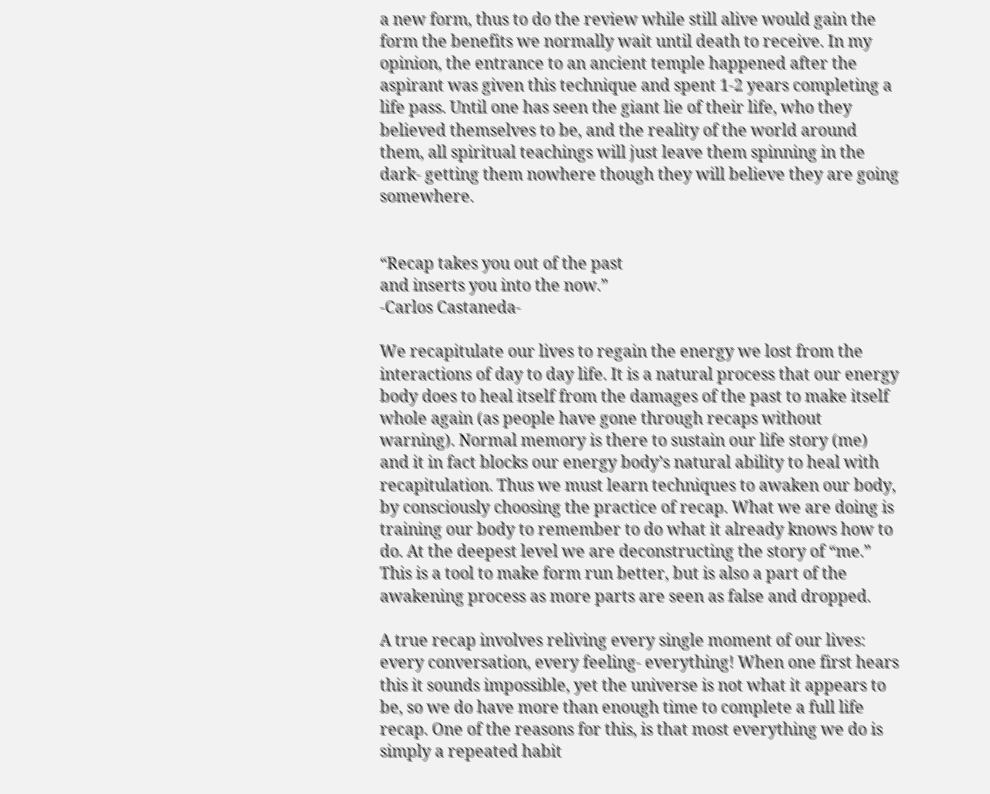a new form, thus to do the review while still alive would gain the form the benefits we normally wait until death to receive. In my opinion, the entrance to an ancient temple happened after the aspirant was given this technique and spent 1-2 years completing a life pass. Until one has seen the giant lie of their life, who they believed themselves to be, and the reality of the world around them, all spiritual teachings will just leave them spinning in the dark- getting them nowhere though they will believe they are going somewhere.


“Recap takes you out of the past
and inserts you into the now.”
-Carlos Castaneda-

We recapitulate our lives to regain the energy we lost from the interactions of day to day life. It is a natural process that our energy body does to heal itself from the damages of the past to make itself whole again (as people have gone through recaps without warning). Normal memory is there to sustain our life story (me) and it in fact blocks our energy body’s natural ability to heal with recapitulation. Thus we must learn techniques to awaken our body, by consciously choosing the practice of recap. What we are doing is training our body to remember to do what it already knows how to do. At the deepest level we are deconstructing the story of “me.” This is a tool to make form run better, but is also a part of the awakening process as more parts are seen as false and dropped.

A true recap involves reliving every single moment of our lives: every conversation, every feeling- everything! When one first hears this it sounds impossible, yet the universe is not what it appears to be, so we do have more than enough time to complete a full life recap. One of the reasons for this, is that most everything we do is simply a repeated habit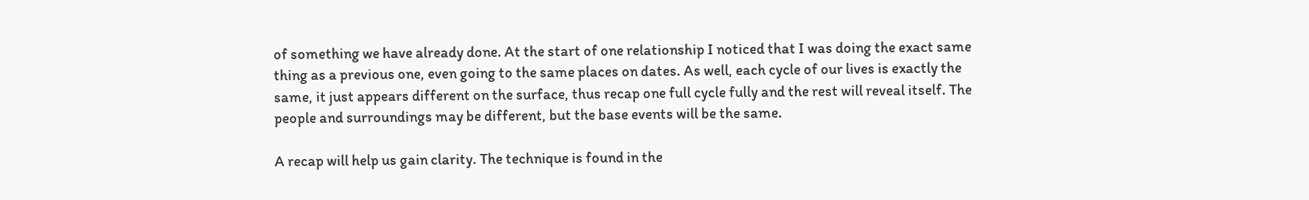of something we have already done. At the start of one relationship I noticed that I was doing the exact same thing as a previous one, even going to the same places on dates. As well, each cycle of our lives is exactly the same, it just appears different on the surface, thus recap one full cycle fully and the rest will reveal itself. The people and surroundings may be different, but the base events will be the same.

A recap will help us gain clarity. The technique is found in the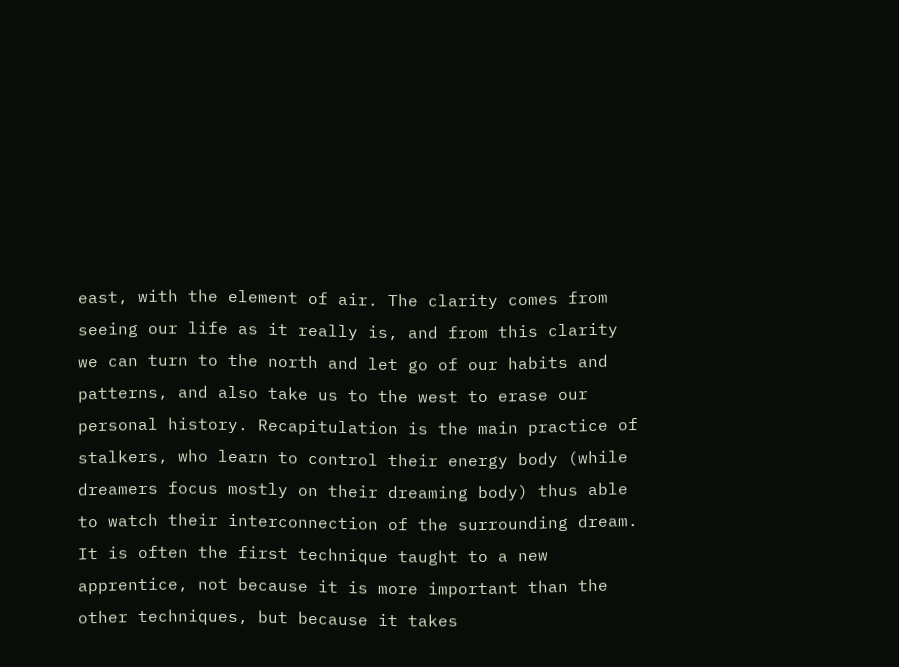east, with the element of air. The clarity comes from seeing our life as it really is, and from this clarity we can turn to the north and let go of our habits and patterns, and also take us to the west to erase our personal history. Recapitulation is the main practice of stalkers, who learn to control their energy body (while dreamers focus mostly on their dreaming body) thus able to watch their interconnection of the surrounding dream. It is often the first technique taught to a new apprentice, not because it is more important than the other techniques, but because it takes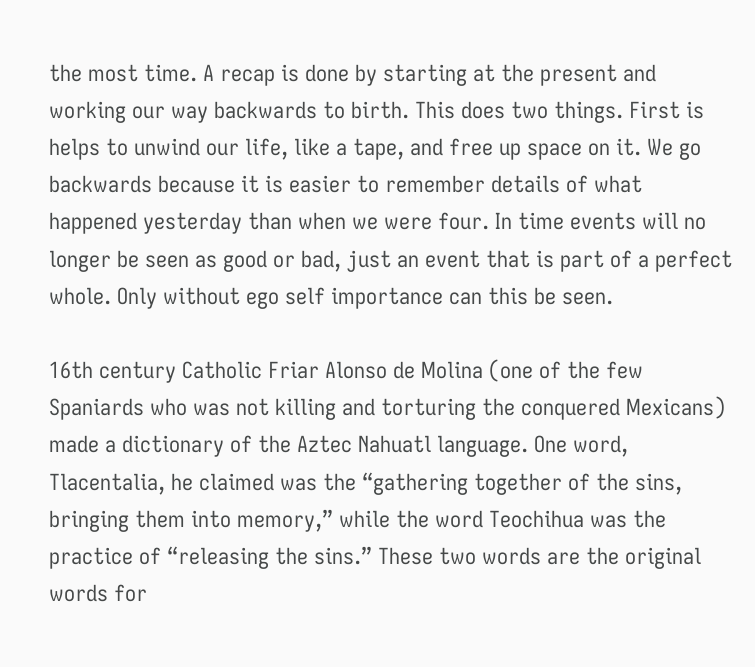the most time. A recap is done by starting at the present and working our way backwards to birth. This does two things. First is helps to unwind our life, like a tape, and free up space on it. We go backwards because it is easier to remember details of what happened yesterday than when we were four. In time events will no longer be seen as good or bad, just an event that is part of a perfect whole. Only without ego self importance can this be seen.

16th century Catholic Friar Alonso de Molina (one of the few Spaniards who was not killing and torturing the conquered Mexicans) made a dictionary of the Aztec Nahuatl language. One word, Tlacentalia, he claimed was the “gathering together of the sins, bringing them into memory,” while the word Teochihua was the practice of “releasing the sins.” These two words are the original words for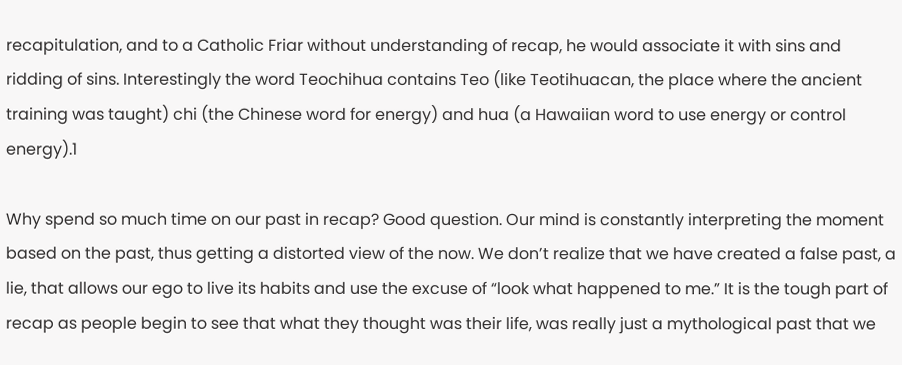recapitulation, and to a Catholic Friar without understanding of recap, he would associate it with sins and ridding of sins. Interestingly the word Teochihua contains Teo (like Teotihuacan, the place where the ancient training was taught) chi (the Chinese word for energy) and hua (a Hawaiian word to use energy or control energy).1

Why spend so much time on our past in recap? Good question. Our mind is constantly interpreting the moment based on the past, thus getting a distorted view of the now. We don’t realize that we have created a false past, a lie, that allows our ego to live its habits and use the excuse of “look what happened to me.” It is the tough part of recap as people begin to see that what they thought was their life, was really just a mythological past that we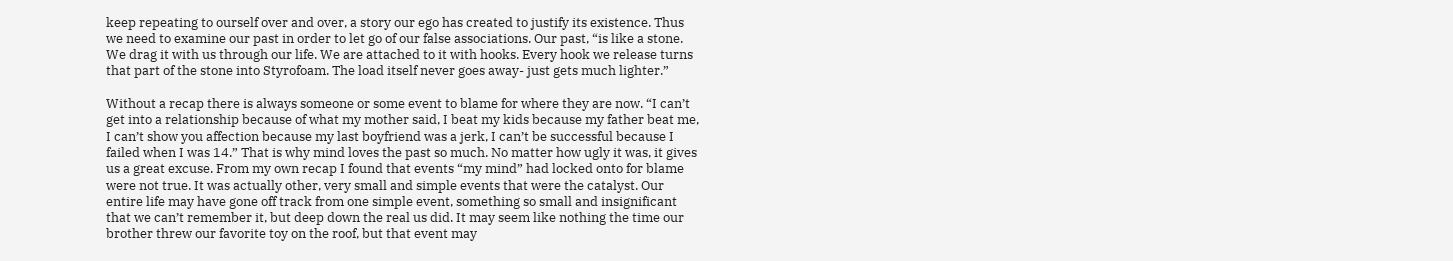keep repeating to ourself over and over, a story our ego has created to justify its existence. Thus we need to examine our past in order to let go of our false associations. Our past, “is like a stone. We drag it with us through our life. We are attached to it with hooks. Every hook we release turns that part of the stone into Styrofoam. The load itself never goes away- just gets much lighter.”

Without a recap there is always someone or some event to blame for where they are now. “I can’t get into a relationship because of what my mother said, I beat my kids because my father beat me, I can’t show you affection because my last boyfriend was a jerk, I can’t be successful because I failed when I was 14.” That is why mind loves the past so much. No matter how ugly it was, it gives us a great excuse. From my own recap I found that events “my mind” had locked onto for blame were not true. It was actually other, very small and simple events that were the catalyst. Our entire life may have gone off track from one simple event, something so small and insignificant that we can’t remember it, but deep down the real us did. It may seem like nothing the time our brother threw our favorite toy on the roof, but that event may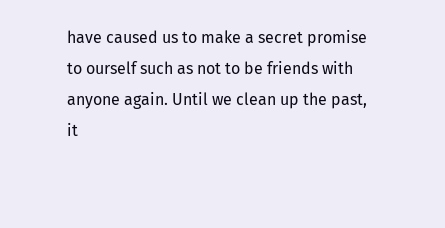have caused us to make a secret promise to ourself such as not to be friends with anyone again. Until we clean up the past, it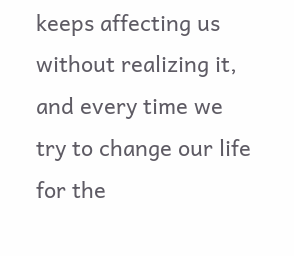keeps affecting us without realizing it, and every time we try to change our life for the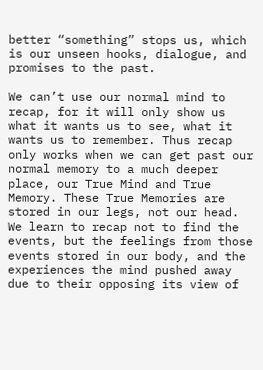better “something” stops us, which is our unseen hooks, dialogue, and promises to the past.

We can’t use our normal mind to recap, for it will only show us what it wants us to see, what it wants us to remember. Thus recap only works when we can get past our normal memory to a much deeper place, our True Mind and True Memory. These True Memories are stored in our legs, not our head. We learn to recap not to find the events, but the feelings from those events stored in our body, and the experiences the mind pushed away due to their opposing its view of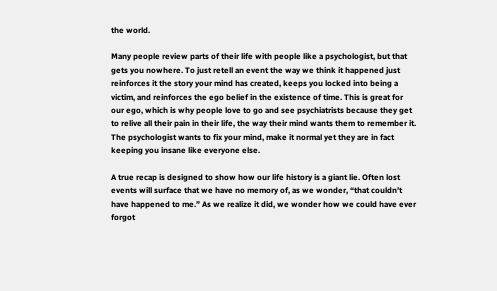the world.

Many people review parts of their life with people like a psychologist, but that gets you nowhere. To just retell an event the way we think it happened just reinforces it the story your mind has created, keeps you locked into being a victim, and reinforces the ego belief in the existence of time. This is great for our ego, which is why people love to go and see psychiatrists because they get to relive all their pain in their life, the way their mind wants them to remember it. The psychologist wants to fix your mind, make it normal yet they are in fact keeping you insane like everyone else.

A true recap is designed to show how our life history is a giant lie. Often lost events will surface that we have no memory of, as we wonder, “that couldn’t have happened to me.” As we realize it did, we wonder how we could have ever forgot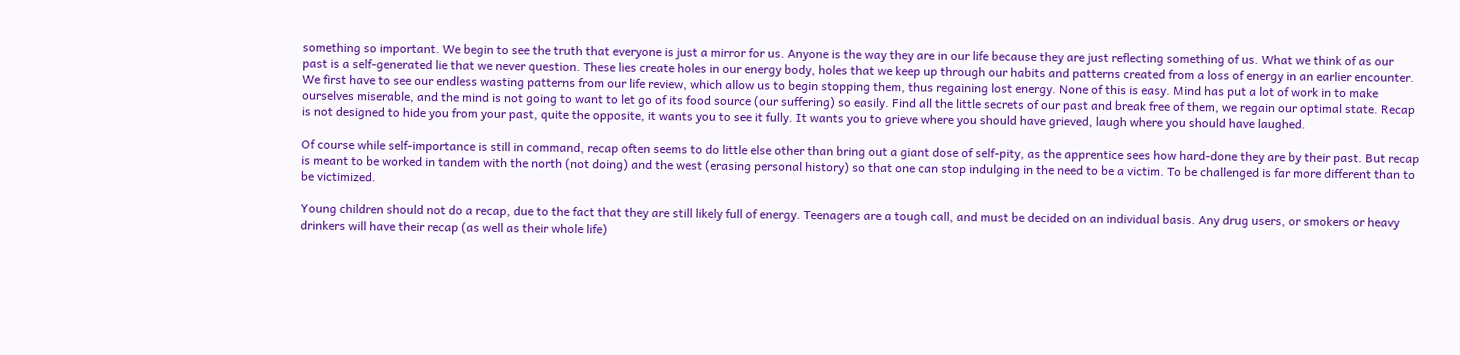something so important. We begin to see the truth that everyone is just a mirror for us. Anyone is the way they are in our life because they are just reflecting something of us. What we think of as our past is a self-generated lie that we never question. These lies create holes in our energy body, holes that we keep up through our habits and patterns created from a loss of energy in an earlier encounter. We first have to see our endless wasting patterns from our life review, which allow us to begin stopping them, thus regaining lost energy. None of this is easy. Mind has put a lot of work in to make ourselves miserable, and the mind is not going to want to let go of its food source (our suffering) so easily. Find all the little secrets of our past and break free of them, we regain our optimal state. Recap is not designed to hide you from your past, quite the opposite, it wants you to see it fully. It wants you to grieve where you should have grieved, laugh where you should have laughed.

Of course while self-importance is still in command, recap often seems to do little else other than bring out a giant dose of self-pity, as the apprentice sees how hard-done they are by their past. But recap is meant to be worked in tandem with the north (not doing) and the west (erasing personal history) so that one can stop indulging in the need to be a victim. To be challenged is far more different than to be victimized.

Young children should not do a recap, due to the fact that they are still likely full of energy. Teenagers are a tough call, and must be decided on an individual basis. Any drug users, or smokers or heavy drinkers will have their recap (as well as their whole life)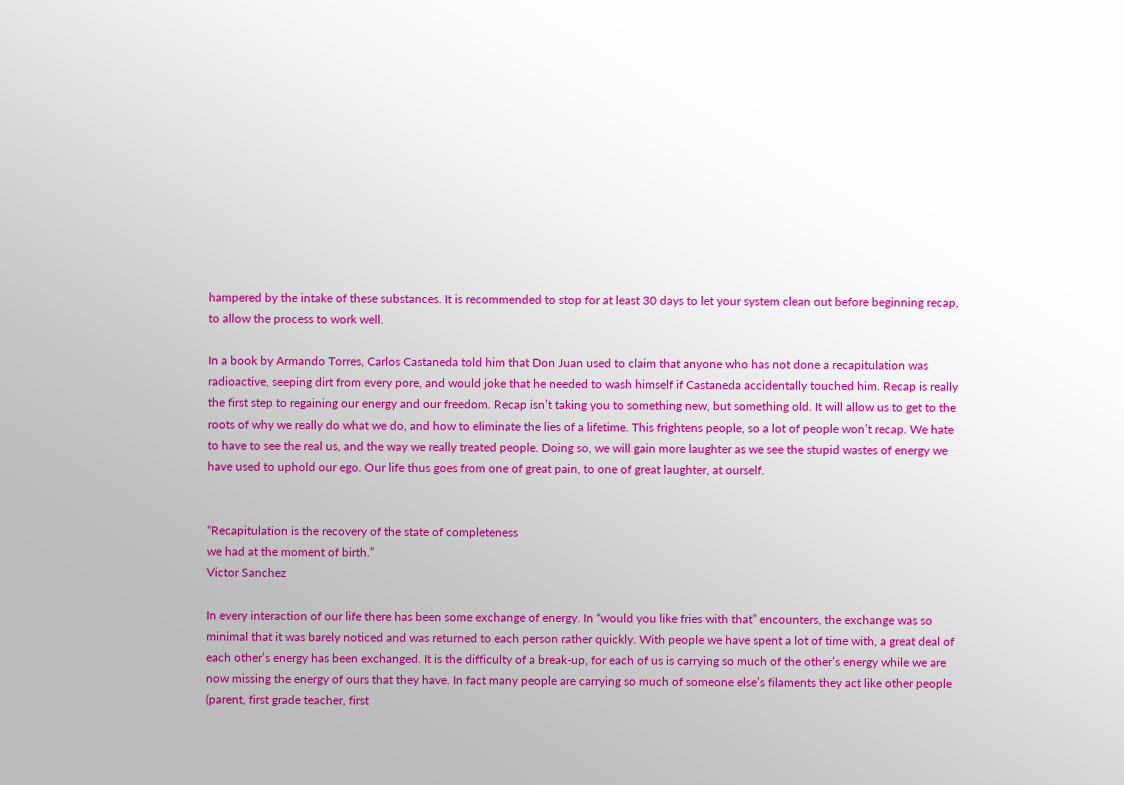hampered by the intake of these substances. It is recommended to stop for at least 30 days to let your system clean out before beginning recap, to allow the process to work well.

In a book by Armando Torres, Carlos Castaneda told him that Don Juan used to claim that anyone who has not done a recapitulation was radioactive, seeping dirt from every pore, and would joke that he needed to wash himself if Castaneda accidentally touched him. Recap is really the first step to regaining our energy and our freedom. Recap isn’t taking you to something new, but something old. It will allow us to get to the roots of why we really do what we do, and how to eliminate the lies of a lifetime. This frightens people, so a lot of people won’t recap. We hate to have to see the real us, and the way we really treated people. Doing so, we will gain more laughter as we see the stupid wastes of energy we have used to uphold our ego. Our life thus goes from one of great pain, to one of great laughter, at ourself.


“Recapitulation is the recovery of the state of completeness
we had at the moment of birth.”
Victor Sanchez

In every interaction of our life there has been some exchange of energy. In “would you like fries with that” encounters, the exchange was so minimal that it was barely noticed and was returned to each person rather quickly. With people we have spent a lot of time with, a great deal of each other’s energy has been exchanged. It is the difficulty of a break-up, for each of us is carrying so much of the other’s energy while we are now missing the energy of ours that they have. In fact many people are carrying so much of someone else’s filaments they act like other people (parent, first grade teacher, first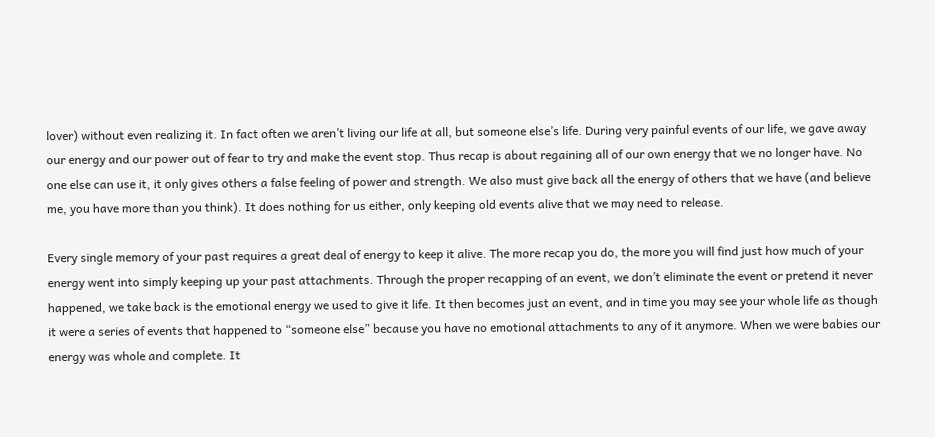lover) without even realizing it. In fact often we aren’t living our life at all, but someone else’s life. During very painful events of our life, we gave away our energy and our power out of fear to try and make the event stop. Thus recap is about regaining all of our own energy that we no longer have. No one else can use it, it only gives others a false feeling of power and strength. We also must give back all the energy of others that we have (and believe me, you have more than you think). It does nothing for us either, only keeping old events alive that we may need to release.

Every single memory of your past requires a great deal of energy to keep it alive. The more recap you do, the more you will find just how much of your energy went into simply keeping up your past attachments. Through the proper recapping of an event, we don’t eliminate the event or pretend it never happened, we take back is the emotional energy we used to give it life. It then becomes just an event, and in time you may see your whole life as though it were a series of events that happened to “someone else” because you have no emotional attachments to any of it anymore. When we were babies our energy was whole and complete. It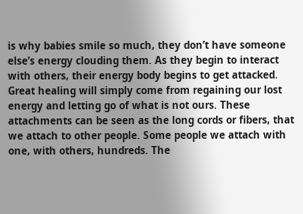is why babies smile so much, they don’t have someone else’s energy clouding them. As they begin to interact with others, their energy body begins to get attacked. Great healing will simply come from regaining our lost energy and letting go of what is not ours. These attachments can be seen as the long cords or fibers, that we attach to other people. Some people we attach with one, with others, hundreds. The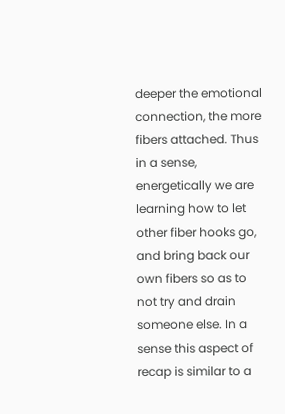deeper the emotional connection, the more fibers attached. Thus in a sense, energetically we are learning how to let other fiber hooks go, and bring back our own fibers so as to not try and drain someone else. In a sense this aspect of recap is similar to a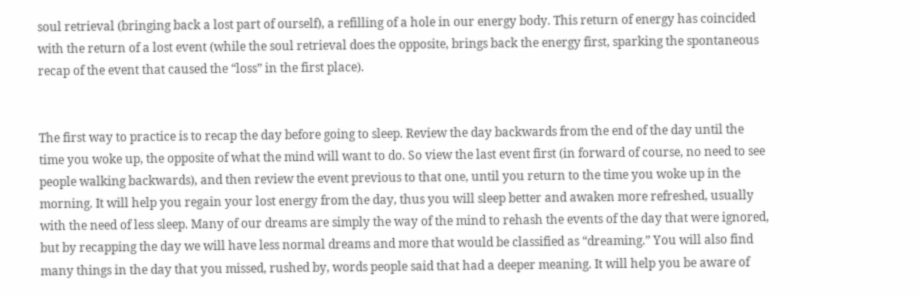soul retrieval (bringing back a lost part of ourself), a refilling of a hole in our energy body. This return of energy has coincided with the return of a lost event (while the soul retrieval does the opposite, brings back the energy first, sparking the spontaneous recap of the event that caused the “loss” in the first place).


The first way to practice is to recap the day before going to sleep. Review the day backwards from the end of the day until the time you woke up, the opposite of what the mind will want to do. So view the last event first (in forward of course, no need to see people walking backwards), and then review the event previous to that one, until you return to the time you woke up in the morning. It will help you regain your lost energy from the day, thus you will sleep better and awaken more refreshed, usually with the need of less sleep. Many of our dreams are simply the way of the mind to rehash the events of the day that were ignored, but by recapping the day we will have less normal dreams and more that would be classified as “dreaming.” You will also find many things in the day that you missed, rushed by, words people said that had a deeper meaning. It will help you be aware of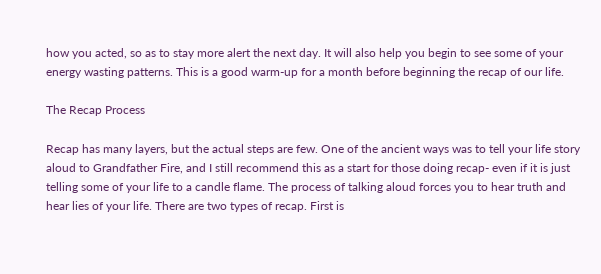how you acted, so as to stay more alert the next day. It will also help you begin to see some of your energy wasting patterns. This is a good warm-up for a month before beginning the recap of our life.

The Recap Process

Recap has many layers, but the actual steps are few. One of the ancient ways was to tell your life story aloud to Grandfather Fire, and I still recommend this as a start for those doing recap- even if it is just telling some of your life to a candle flame. The process of talking aloud forces you to hear truth and hear lies of your life. There are two types of recap. First is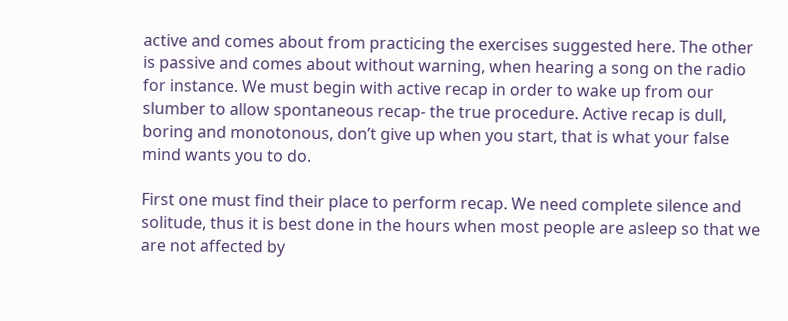active and comes about from practicing the exercises suggested here. The other is passive and comes about without warning, when hearing a song on the radio for instance. We must begin with active recap in order to wake up from our slumber to allow spontaneous recap- the true procedure. Active recap is dull, boring and monotonous, don’t give up when you start, that is what your false mind wants you to do.

First one must find their place to perform recap. We need complete silence and solitude, thus it is best done in the hours when most people are asleep so that we are not affected by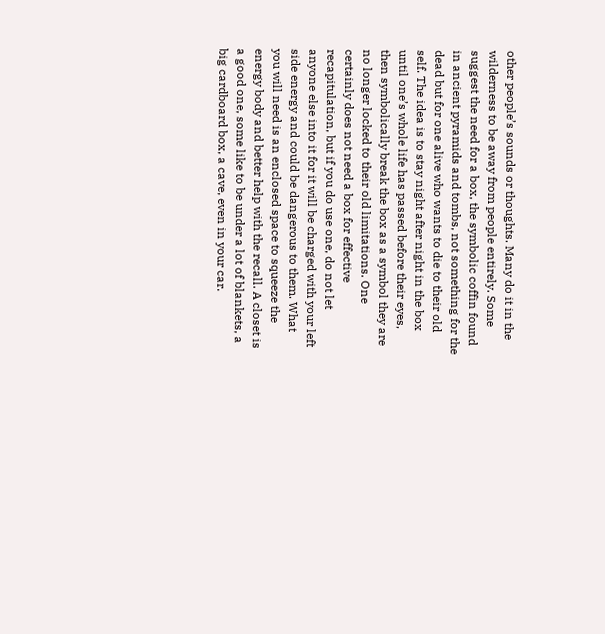other people’s sounds or thoughts. Many do it in the wilderness to be away from people entirely. Some suggest the need for a box, the symbolic coffin found in ancient pyramids and tombs, not something for the dead but for one alive who wants to die to their old self. The idea is to stay night after night in the box until one’s whole life has passed before their eyes, then symbolically break the box as a symbol they are no longer locked to their old limitations. One certainly does not need a box for effective recapitulation, but if you do use one, do not let anyone else into it for it will be charged with your left side energy and could be dangerous to them. What you will need is an enclosed space to squeeze the energy body and better help with the recall. A closet is a good one, some like to be under a lot of blankets, a big cardboard box, a cave, even in your car.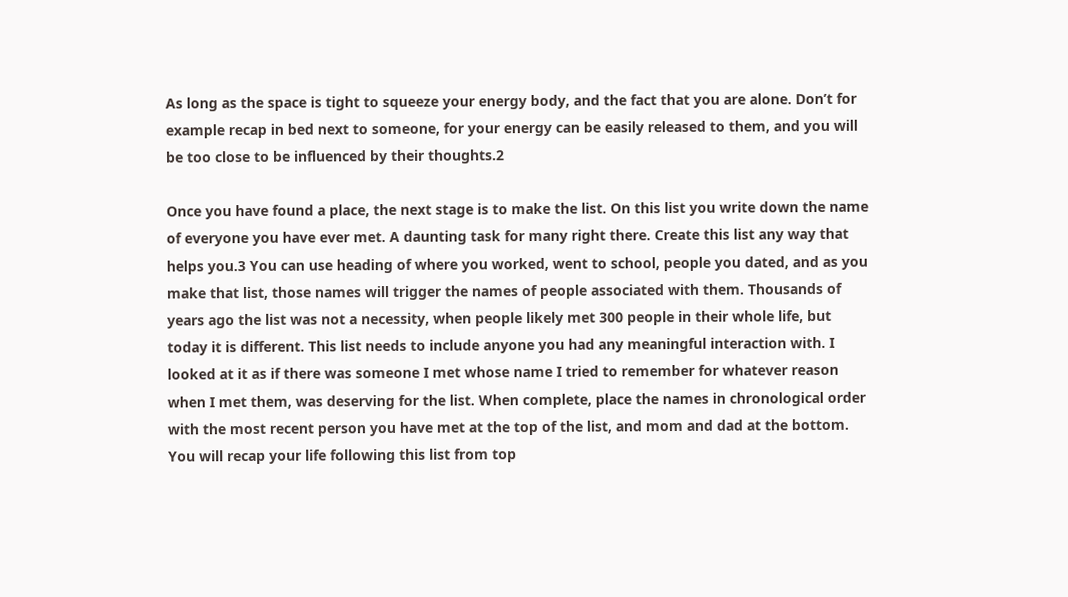As long as the space is tight to squeeze your energy body, and the fact that you are alone. Don’t for example recap in bed next to someone, for your energy can be easily released to them, and you will be too close to be influenced by their thoughts.2

Once you have found a place, the next stage is to make the list. On this list you write down the name of everyone you have ever met. A daunting task for many right there. Create this list any way that helps you.3 You can use heading of where you worked, went to school, people you dated, and as you make that list, those names will trigger the names of people associated with them. Thousands of years ago the list was not a necessity, when people likely met 300 people in their whole life, but today it is different. This list needs to include anyone you had any meaningful interaction with. I looked at it as if there was someone I met whose name I tried to remember for whatever reason when I met them, was deserving for the list. When complete, place the names in chronological order with the most recent person you have met at the top of the list, and mom and dad at the bottom. You will recap your life following this list from top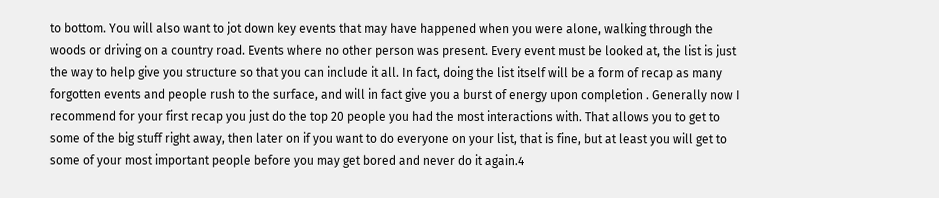to bottom. You will also want to jot down key events that may have happened when you were alone, walking through the woods or driving on a country road. Events where no other person was present. Every event must be looked at, the list is just the way to help give you structure so that you can include it all. In fact, doing the list itself will be a form of recap as many forgotten events and people rush to the surface, and will in fact give you a burst of energy upon completion . Generally now I recommend for your first recap you just do the top 20 people you had the most interactions with. That allows you to get to some of the big stuff right away, then later on if you want to do everyone on your list, that is fine, but at least you will get to some of your most important people before you may get bored and never do it again.4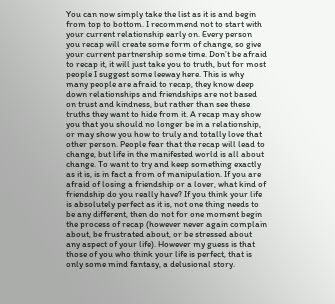You can now simply take the list as it is and begin from top to bottom. I recommend not to start with your current relationship early on. Every person you recap will create some form of change, so give your current partnership some time. Don’t be afraid to recap it, it will just take you to truth, but for most people I suggest some leeway here. This is why many people are afraid to recap, they know deep down relationships and friendships are not based on trust and kindness, but rather than see these truths they want to hide from it. A recap may show you that you should no longer be in a relationship, or may show you how to truly and totally love that other person. People fear that the recap will lead to change, but life in the manifested world is all about change. To want to try and keep something exactly as it is, is in fact a from of manipulation. If you are afraid of losing a friendship or a lover, what kind of friendship do you really have? If you think your life is absolutely perfect as it is, not one thing needs to be any different, then do not for one moment begin the process of recap (however never again complain about, be frustrated about, or be stressed about any aspect of your life). However my guess is that those of you who think your life is perfect, that is only some mind fantasy, a delusional story.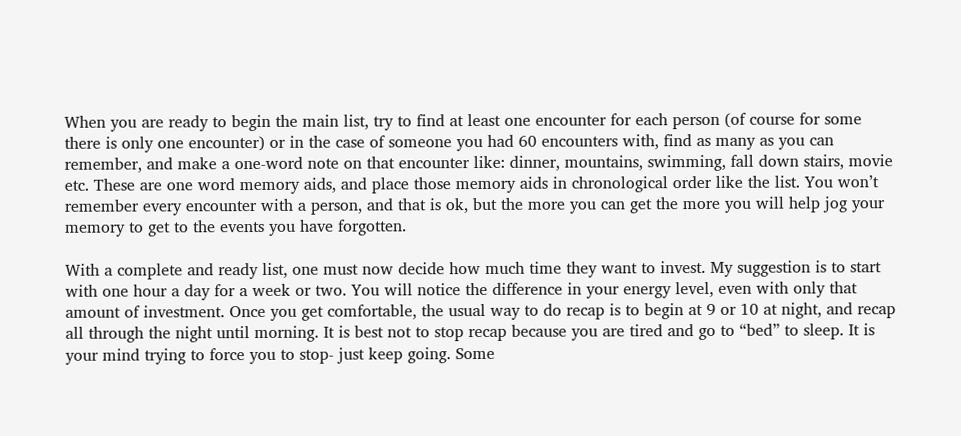When you are ready to begin the main list, try to find at least one encounter for each person (of course for some there is only one encounter) or in the case of someone you had 60 encounters with, find as many as you can remember, and make a one-word note on that encounter like: dinner, mountains, swimming, fall down stairs, movie etc. These are one word memory aids, and place those memory aids in chronological order like the list. You won’t remember every encounter with a person, and that is ok, but the more you can get the more you will help jog your memory to get to the events you have forgotten.

With a complete and ready list, one must now decide how much time they want to invest. My suggestion is to start with one hour a day for a week or two. You will notice the difference in your energy level, even with only that amount of investment. Once you get comfortable, the usual way to do recap is to begin at 9 or 10 at night, and recap all through the night until morning. It is best not to stop recap because you are tired and go to “bed” to sleep. It is your mind trying to force you to stop- just keep going. Some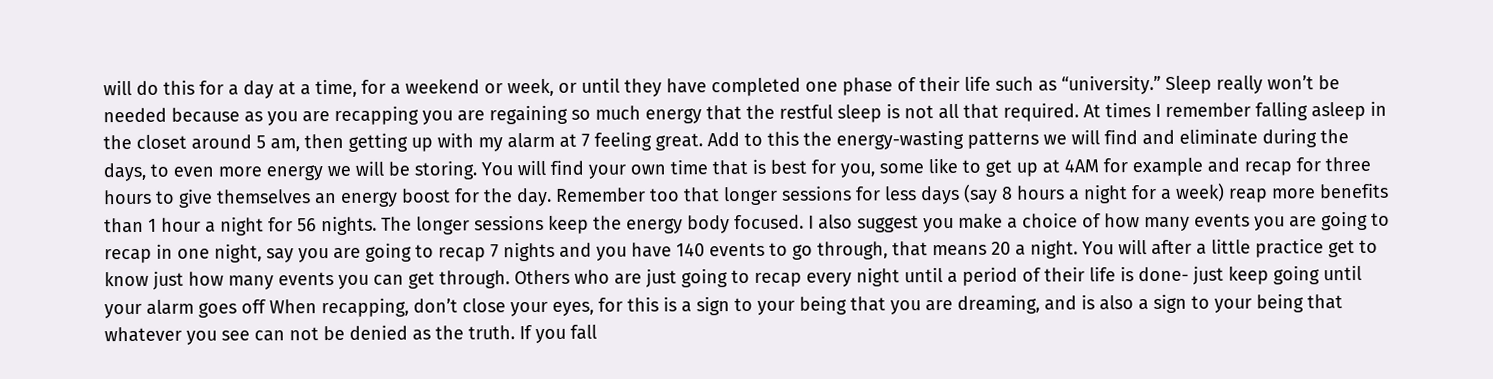will do this for a day at a time, for a weekend or week, or until they have completed one phase of their life such as “university.” Sleep really won’t be needed because as you are recapping you are regaining so much energy that the restful sleep is not all that required. At times I remember falling asleep in the closet around 5 am, then getting up with my alarm at 7 feeling great. Add to this the energy-wasting patterns we will find and eliminate during the days, to even more energy we will be storing. You will find your own time that is best for you, some like to get up at 4AM for example and recap for three hours to give themselves an energy boost for the day. Remember too that longer sessions for less days (say 8 hours a night for a week) reap more benefits than 1 hour a night for 56 nights. The longer sessions keep the energy body focused. I also suggest you make a choice of how many events you are going to recap in one night, say you are going to recap 7 nights and you have 140 events to go through, that means 20 a night. You will after a little practice get to know just how many events you can get through. Others who are just going to recap every night until a period of their life is done- just keep going until your alarm goes off When recapping, don’t close your eyes, for this is a sign to your being that you are dreaming, and is also a sign to your being that whatever you see can not be denied as the truth. If you fall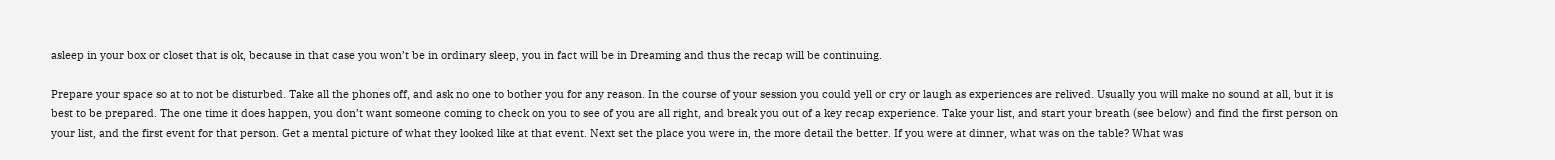asleep in your box or closet that is ok, because in that case you won’t be in ordinary sleep, you in fact will be in Dreaming and thus the recap will be continuing.

Prepare your space so at to not be disturbed. Take all the phones off, and ask no one to bother you for any reason. In the course of your session you could yell or cry or laugh as experiences are relived. Usually you will make no sound at all, but it is best to be prepared. The one time it does happen, you don’t want someone coming to check on you to see of you are all right, and break you out of a key recap experience. Take your list, and start your breath (see below) and find the first person on your list, and the first event for that person. Get a mental picture of what they looked like at that event. Next set the place you were in, the more detail the better. If you were at dinner, what was on the table? What was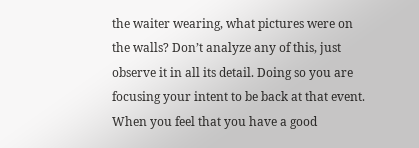the waiter wearing, what pictures were on the walls? Don’t analyze any of this, just observe it in all its detail. Doing so you are focusing your intent to be back at that event. When you feel that you have a good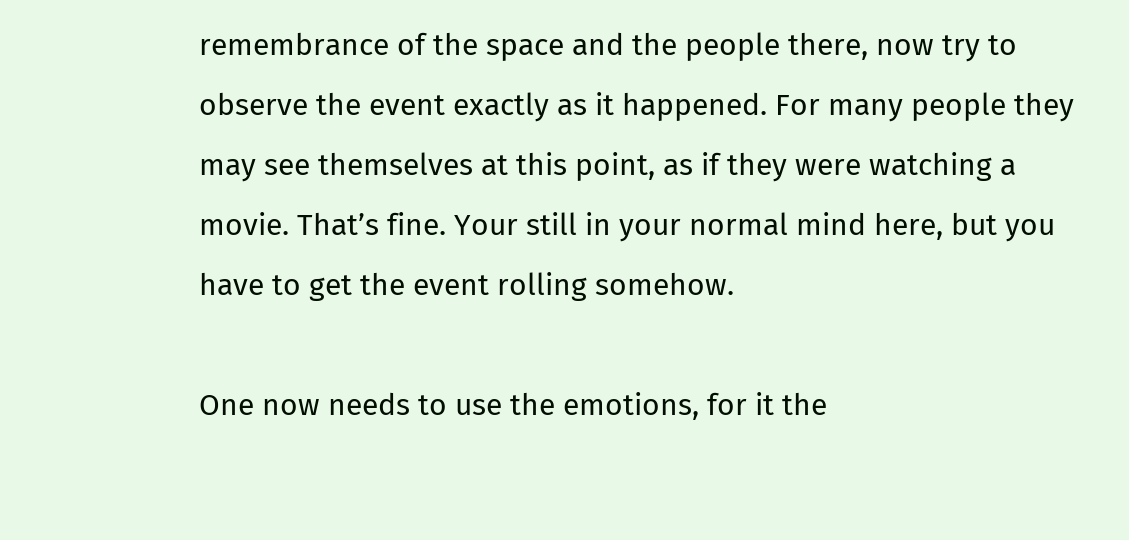remembrance of the space and the people there, now try to observe the event exactly as it happened. For many people they may see themselves at this point, as if they were watching a movie. That’s fine. Your still in your normal mind here, but you have to get the event rolling somehow.

One now needs to use the emotions, for it the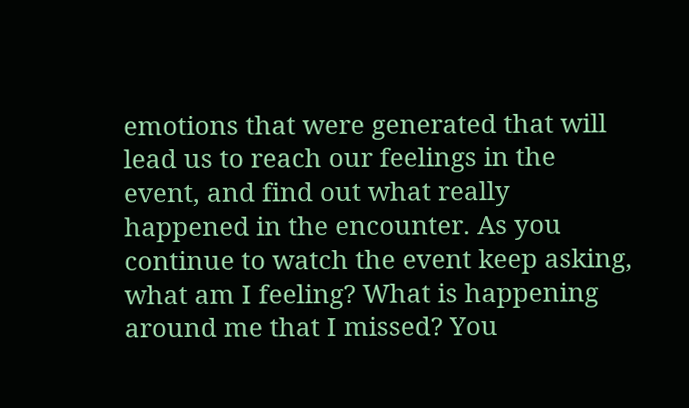emotions that were generated that will lead us to reach our feelings in the event, and find out what really happened in the encounter. As you continue to watch the event keep asking, what am I feeling? What is happening around me that I missed? You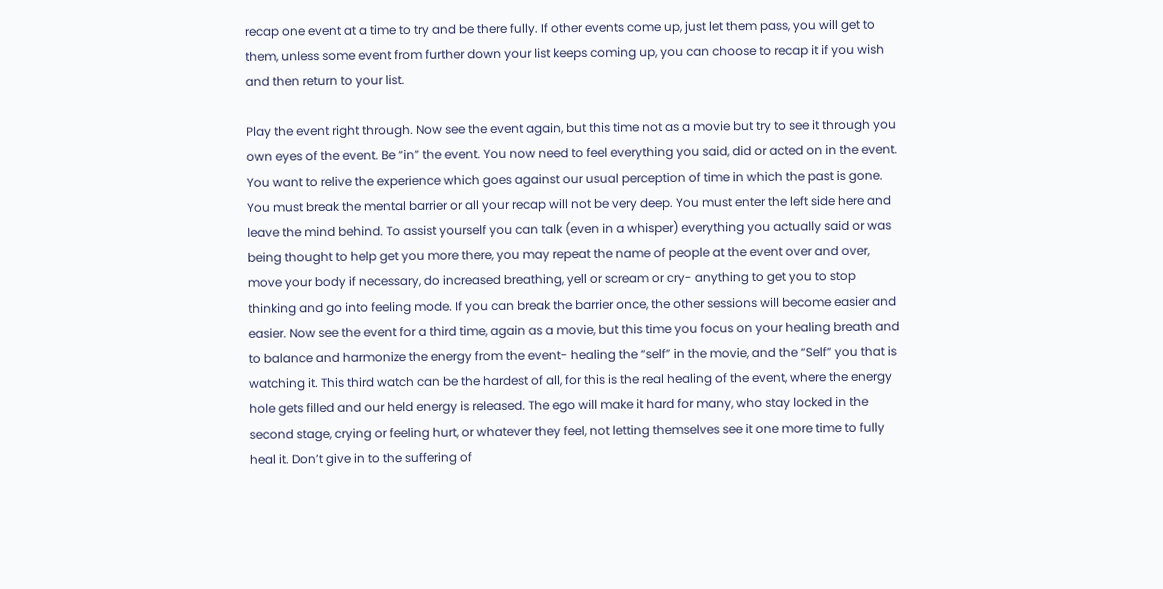recap one event at a time to try and be there fully. If other events come up, just let them pass, you will get to them, unless some event from further down your list keeps coming up, you can choose to recap it if you wish and then return to your list.

Play the event right through. Now see the event again, but this time not as a movie but try to see it through you own eyes of the event. Be “in” the event. You now need to feel everything you said, did or acted on in the event. You want to relive the experience which goes against our usual perception of time in which the past is gone. You must break the mental barrier or all your recap will not be very deep. You must enter the left side here and leave the mind behind. To assist yourself you can talk (even in a whisper) everything you actually said or was being thought to help get you more there, you may repeat the name of people at the event over and over, move your body if necessary, do increased breathing, yell or scream or cry- anything to get you to stop thinking and go into feeling mode. If you can break the barrier once, the other sessions will become easier and easier. Now see the event for a third time, again as a movie, but this time you focus on your healing breath and to balance and harmonize the energy from the event- healing the “self” in the movie, and the “Self” you that is watching it. This third watch can be the hardest of all, for this is the real healing of the event, where the energy hole gets filled and our held energy is released. The ego will make it hard for many, who stay locked in the second stage, crying or feeling hurt, or whatever they feel, not letting themselves see it one more time to fully heal it. Don’t give in to the suffering of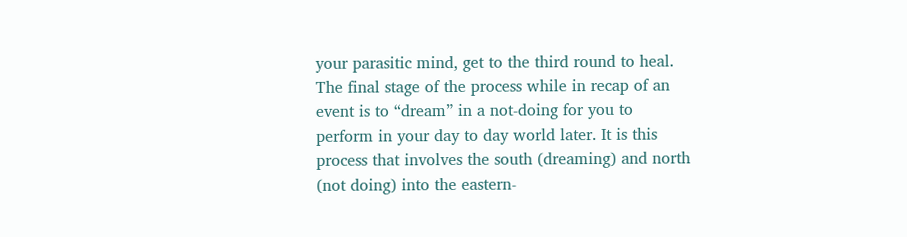your parasitic mind, get to the third round to heal. The final stage of the process while in recap of an event is to “dream” in a not-doing for you to perform in your day to day world later. It is this process that involves the south (dreaming) and north (not doing) into the eastern-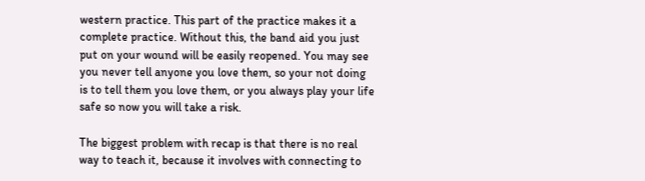western practice. This part of the practice makes it a complete practice. Without this, the band aid you just put on your wound will be easily reopened. You may see you never tell anyone you love them, so your not doing is to tell them you love them, or you always play your life safe so now you will take a risk.

The biggest problem with recap is that there is no real way to teach it, because it involves with connecting to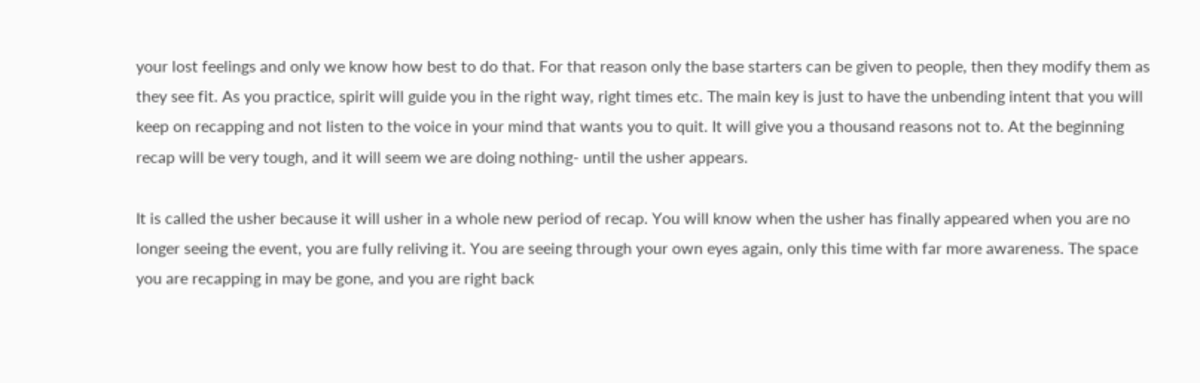your lost feelings and only we know how best to do that. For that reason only the base starters can be given to people, then they modify them as they see fit. As you practice, spirit will guide you in the right way, right times etc. The main key is just to have the unbending intent that you will keep on recapping and not listen to the voice in your mind that wants you to quit. It will give you a thousand reasons not to. At the beginning recap will be very tough, and it will seem we are doing nothing- until the usher appears.

It is called the usher because it will usher in a whole new period of recap. You will know when the usher has finally appeared when you are no longer seeing the event, you are fully reliving it. You are seeing through your own eyes again, only this time with far more awareness. The space you are recapping in may be gone, and you are right back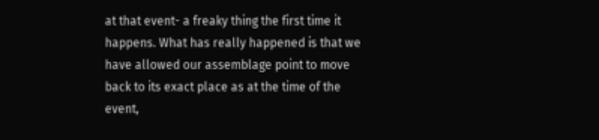at that event- a freaky thing the first time it happens. What has really happened is that we have allowed our assemblage point to move back to its exact place as at the time of the event,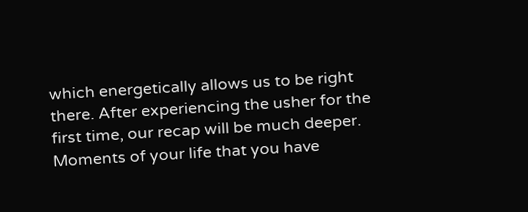which energetically allows us to be right there. After experiencing the usher for the first time, our recap will be much deeper. Moments of your life that you have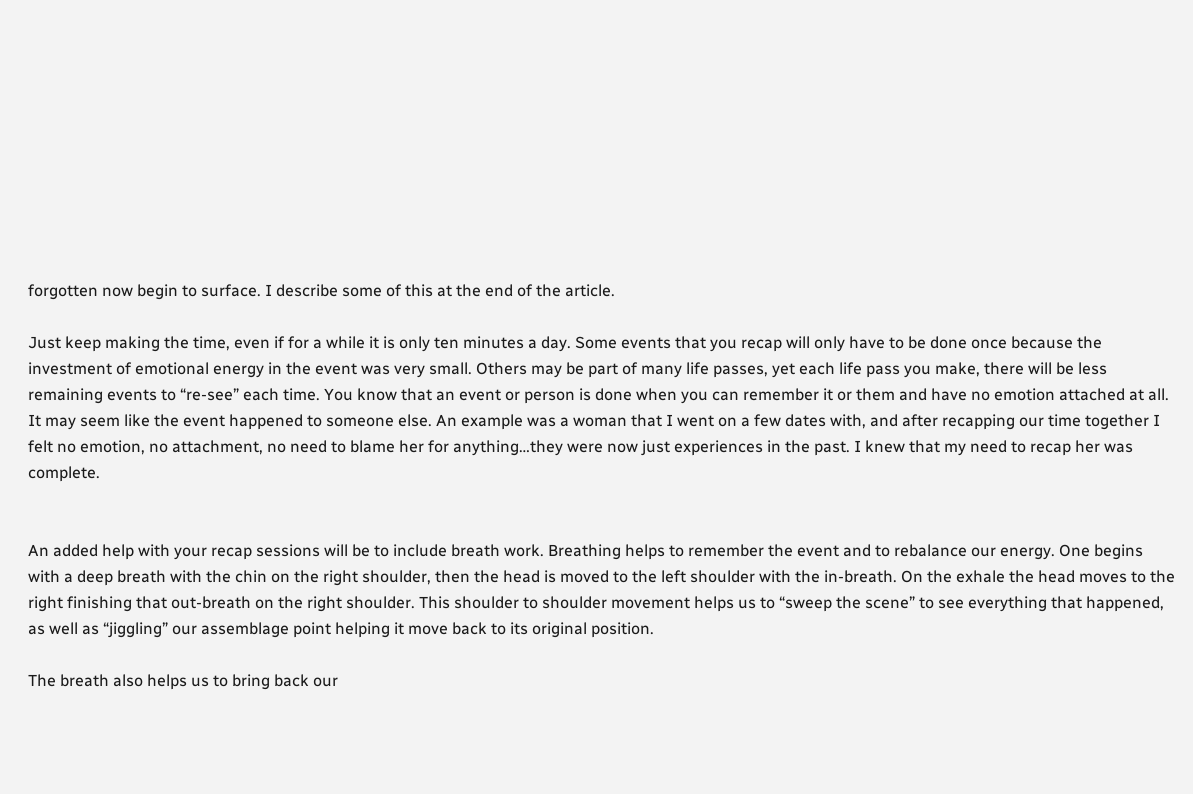forgotten now begin to surface. I describe some of this at the end of the article.

Just keep making the time, even if for a while it is only ten minutes a day. Some events that you recap will only have to be done once because the investment of emotional energy in the event was very small. Others may be part of many life passes, yet each life pass you make, there will be less remaining events to “re-see” each time. You know that an event or person is done when you can remember it or them and have no emotion attached at all. It may seem like the event happened to someone else. An example was a woman that I went on a few dates with, and after recapping our time together I felt no emotion, no attachment, no need to blame her for anything…they were now just experiences in the past. I knew that my need to recap her was complete.


An added help with your recap sessions will be to include breath work. Breathing helps to remember the event and to rebalance our energy. One begins with a deep breath with the chin on the right shoulder, then the head is moved to the left shoulder with the in-breath. On the exhale the head moves to the right finishing that out-breath on the right shoulder. This shoulder to shoulder movement helps us to “sweep the scene” to see everything that happened, as well as “jiggling” our assemblage point helping it move back to its original position.

The breath also helps us to bring back our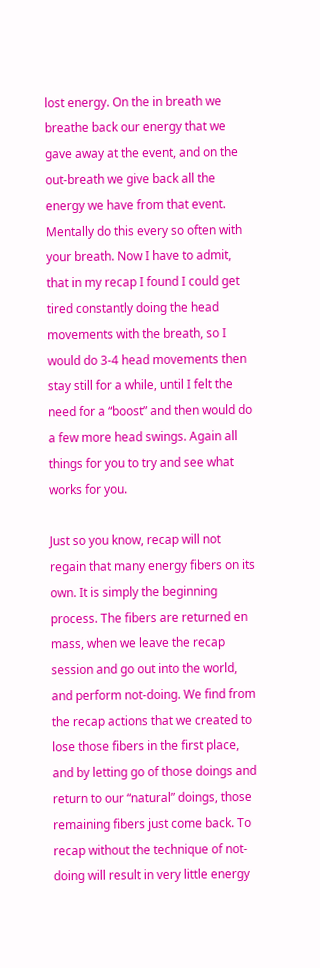lost energy. On the in breath we breathe back our energy that we gave away at the event, and on the out-breath we give back all the energy we have from that event. Mentally do this every so often with your breath. Now I have to admit, that in my recap I found I could get tired constantly doing the head movements with the breath, so I would do 3-4 head movements then stay still for a while, until I felt the need for a “boost” and then would do a few more head swings. Again all things for you to try and see what works for you.

Just so you know, recap will not regain that many energy fibers on its own. It is simply the beginning process. The fibers are returned en mass, when we leave the recap session and go out into the world, and perform not-doing. We find from the recap actions that we created to lose those fibers in the first place, and by letting go of those doings and return to our “natural” doings, those remaining fibers just come back. To recap without the technique of not-doing will result in very little energy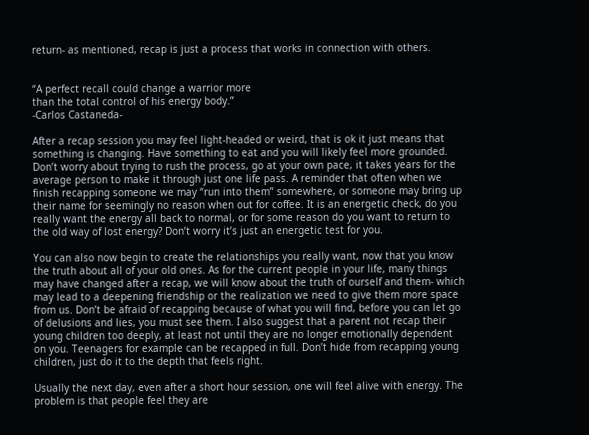return- as mentioned, recap is just a process that works in connection with others.


“A perfect recall could change a warrior more
than the total control of his energy body.”
-Carlos Castaneda-

After a recap session you may feel light-headed or weird, that is ok it just means that something is changing. Have something to eat and you will likely feel more grounded. Don’t worry about trying to rush the process, go at your own pace, it takes years for the average person to make it through just one life pass. A reminder that often when we finish recapping someone we may “run into them” somewhere, or someone may bring up their name for seemingly no reason when out for coffee. It is an energetic check, do you really want the energy all back to normal, or for some reason do you want to return to the old way of lost energy? Don’t worry it’s just an energetic test for you.

You can also now begin to create the relationships you really want, now that you know the truth about all of your old ones. As for the current people in your life, many things may have changed after a recap, we will know about the truth of ourself and them- which may lead to a deepening friendship or the realization we need to give them more space from us. Don’t be afraid of recapping because of what you will find, before you can let go of delusions and lies, you must see them. I also suggest that a parent not recap their young children too deeply, at least not until they are no longer emotionally dependent on you. Teenagers for example can be recapped in full. Don’t hide from recapping young children, just do it to the depth that feels right.

Usually the next day, even after a short hour session, one will feel alive with energy. The problem is that people feel they are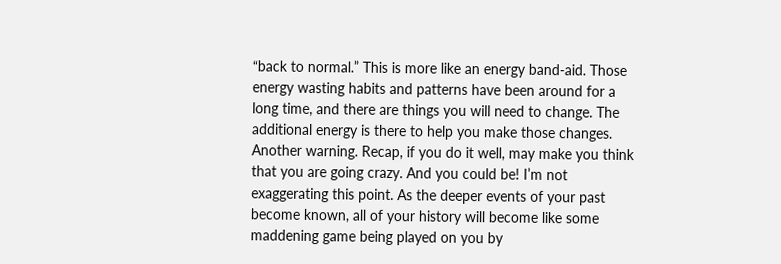“back to normal.” This is more like an energy band-aid. Those energy wasting habits and patterns have been around for a long time, and there are things you will need to change. The additional energy is there to help you make those changes. Another warning. Recap, if you do it well, may make you think that you are going crazy. And you could be! I’m not exaggerating this point. As the deeper events of your past become known, all of your history will become like some maddening game being played on you by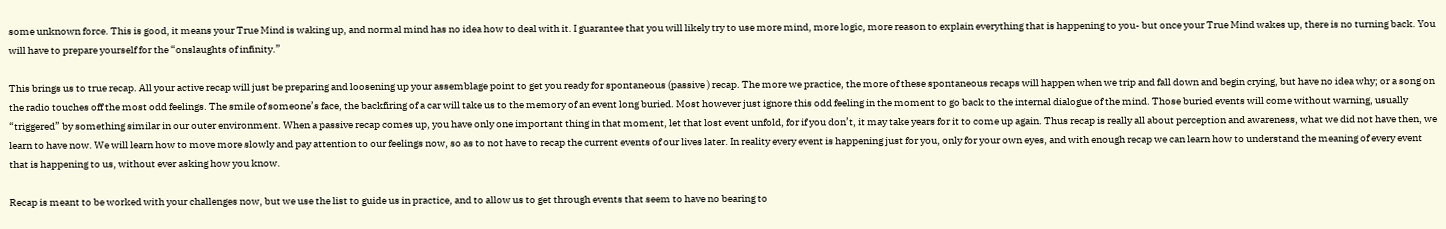some unknown force. This is good, it means your True Mind is waking up, and normal mind has no idea how to deal with it. I guarantee that you will likely try to use more mind, more logic, more reason to explain everything that is happening to you- but once your True Mind wakes up, there is no turning back. You will have to prepare yourself for the “onslaughts of infinity.”

This brings us to true recap. All your active recap will just be preparing and loosening up your assemblage point to get you ready for spontaneous (passive ) recap. The more we practice, the more of these spontaneous recaps will happen when we trip and fall down and begin crying, but have no idea why; or a song on the radio touches off the most odd feelings. The smile of someone’s face, the backfiring of a car will take us to the memory of an event long buried. Most however just ignore this odd feeling in the moment to go back to the internal dialogue of the mind. Those buried events will come without warning, usually “triggered” by something similar in our outer environment. When a passive recap comes up, you have only one important thing in that moment, let that lost event unfold, for if you don’t, it may take years for it to come up again. Thus recap is really all about perception and awareness, what we did not have then, we learn to have now. We will learn how to move more slowly and pay attention to our feelings now, so as to not have to recap the current events of our lives later. In reality every event is happening just for you, only for your own eyes, and with enough recap we can learn how to understand the meaning of every event that is happening to us, without ever asking how you know.

Recap is meant to be worked with your challenges now, but we use the list to guide us in practice, and to allow us to get through events that seem to have no bearing to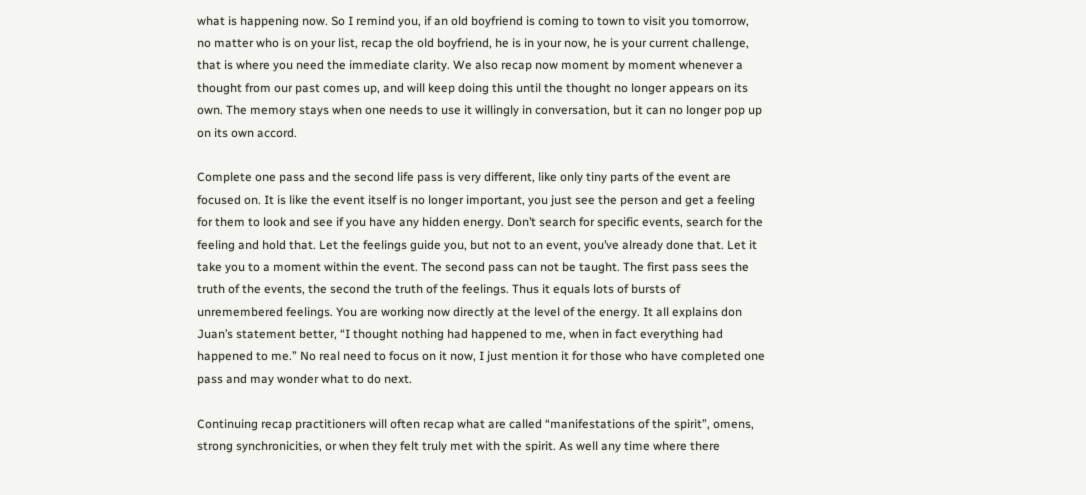what is happening now. So I remind you, if an old boyfriend is coming to town to visit you tomorrow, no matter who is on your list, recap the old boyfriend, he is in your now, he is your current challenge, that is where you need the immediate clarity. We also recap now moment by moment whenever a thought from our past comes up, and will keep doing this until the thought no longer appears on its own. The memory stays when one needs to use it willingly in conversation, but it can no longer pop up on its own accord.

Complete one pass and the second life pass is very different, like only tiny parts of the event are focused on. It is like the event itself is no longer important, you just see the person and get a feeling for them to look and see if you have any hidden energy. Don’t search for specific events, search for the feeling and hold that. Let the feelings guide you, but not to an event, you’ve already done that. Let it take you to a moment within the event. The second pass can not be taught. The first pass sees the truth of the events, the second the truth of the feelings. Thus it equals lots of bursts of unremembered feelings. You are working now directly at the level of the energy. It all explains don Juan’s statement better, “I thought nothing had happened to me, when in fact everything had happened to me.” No real need to focus on it now, I just mention it for those who have completed one pass and may wonder what to do next.

Continuing recap practitioners will often recap what are called “manifestations of the spirit”, omens, strong synchronicities, or when they felt truly met with the spirit. As well any time where there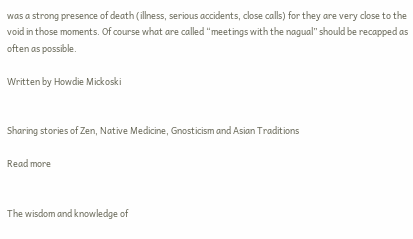was a strong presence of death (illness, serious accidents, close calls) for they are very close to the void in those moments. Of course what are called “meetings with the nagual” should be recapped as often as possible.

Written by Howdie Mickoski


Sharing stories of Zen, Native Medicine, Gnosticism and Asian Traditions

Read more


The wisdom and knowledge of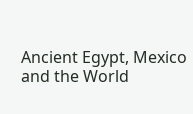Ancient Egypt, Mexico and the World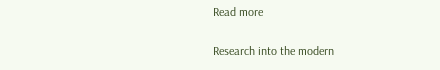Read more


Research into the modern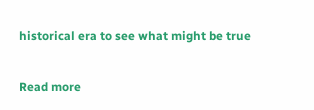historical era to see what might be true

Read more